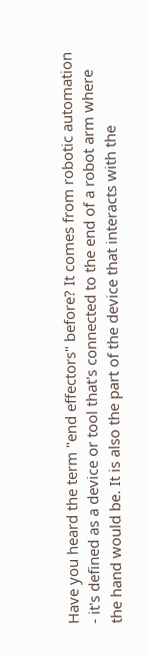Have you heard the term "end effectors" before? It comes from robotic automation - it's defined as a device or tool that's connected to the end of a robot arm where the hand would be. It is also the part of the device that interacts with the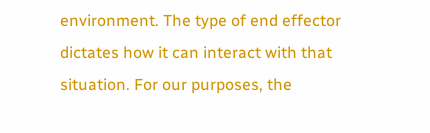environment. The type of end effector dictates how it can interact with that situation. For our purposes, the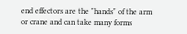end effectors are the "hands" of the arm or crane and can take many forms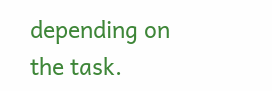depending on the task.